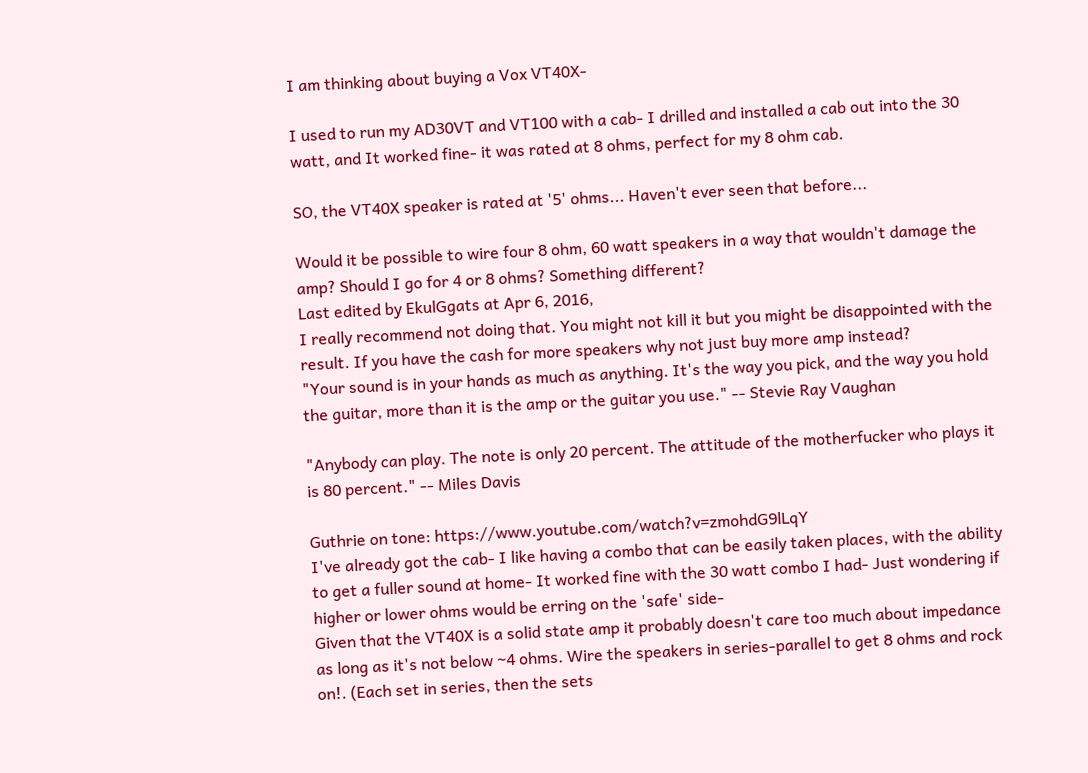I am thinking about buying a Vox VT40X-

I used to run my AD30VT and VT100 with a cab- I drilled and installed a cab out into the 30 watt, and It worked fine- it was rated at 8 ohms, perfect for my 8 ohm cab.

SO, the VT40X speaker is rated at '5' ohms... Haven't ever seen that before...

Would it be possible to wire four 8 ohm, 60 watt speakers in a way that wouldn't damage the amp? Should I go for 4 or 8 ohms? Something different?
Last edited by EkulGgats at Apr 6, 2016,
I really recommend not doing that. You might not kill it but you might be disappointed with the result. If you have the cash for more speakers why not just buy more amp instead?
"Your sound is in your hands as much as anything. It's the way you pick, and the way you hold the guitar, more than it is the amp or the guitar you use." -- Stevie Ray Vaughan

"Anybody can play. The note is only 20 percent. The attitude of the motherfucker who plays it is 80 percent." -- Miles Davis

Guthrie on tone: https://www.youtube.com/watch?v=zmohdG9lLqY
I've already got the cab- I like having a combo that can be easily taken places, with the ability to get a fuller sound at home- It worked fine with the 30 watt combo I had- Just wondering if higher or lower ohms would be erring on the 'safe' side-
Given that the VT40X is a solid state amp it probably doesn't care too much about impedance as long as it's not below ~4 ohms. Wire the speakers in series-parallel to get 8 ohms and rock on!. (Each set in series, then the sets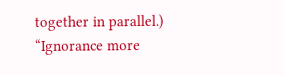together in parallel.)
“Ignorance more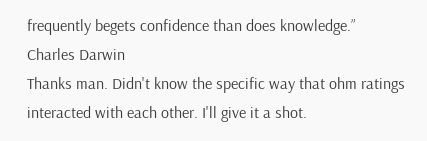frequently begets confidence than does knowledge.”
Charles Darwin
Thanks man. Didn't know the specific way that ohm ratings interacted with each other. I'll give it a shot.